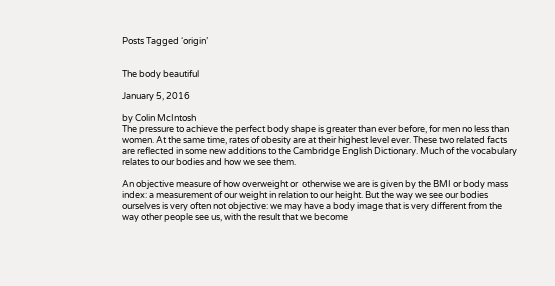Posts Tagged ‘origin’


The body beautiful

January 5, 2016

by Colin McIntosh
The pressure to achieve the perfect body shape is greater than ever before, for men no less than women. At the same time, rates of obesity are at their highest level ever. These two related facts are reflected in some new additions to the Cambridge English Dictionary. Much of the vocabulary relates to our bodies and how we see them.

An objective measure of how overweight or  otherwise we are is given by the BMI or body mass index: a measurement of our weight in relation to our height. But the way we see our bodies ourselves is very often not objective: we may have a body image that is very different from the way other people see us, with the result that we become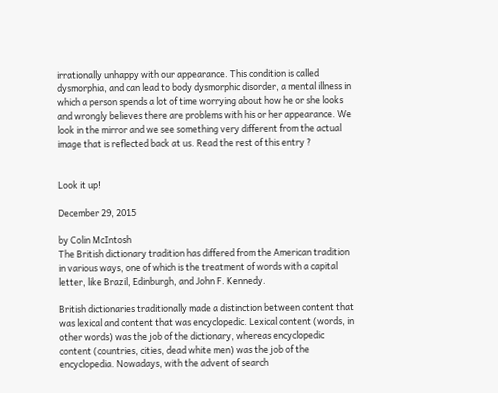irrationally unhappy with our appearance. This condition is called dysmorphia, and can lead to body dysmorphic disorder, a mental illness in which a person spends a lot of time worrying about how he or she looks and wrongly believes there are problems with his or her appearance. We look in the mirror and we see something very different from the actual image that is reflected back at us. Read the rest of this entry ?


Look it up!

December 29, 2015

by Colin McIntosh
The British dictionary tradition has differed from the American tradition in various ways, one of which is the treatment of words with a capital letter, like Brazil, Edinburgh, and John F. Kennedy.

British dictionaries traditionally made a distinction between content that was lexical and content that was encyclopedic. Lexical content (words, in other words) was the job of the dictionary, whereas encyclopedic content (countries, cities, dead white men) was the job of the encyclopedia. Nowadays, with the advent of search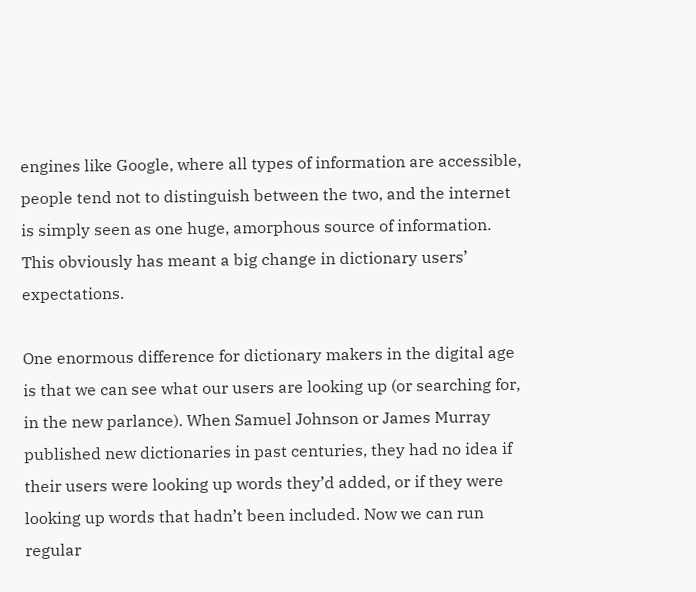engines like Google, where all types of information are accessible, people tend not to distinguish between the two, and the internet is simply seen as one huge, amorphous source of information. This obviously has meant a big change in dictionary users’ expectations.

One enormous difference for dictionary makers in the digital age is that we can see what our users are looking up (or searching for, in the new parlance). When Samuel Johnson or James Murray published new dictionaries in past centuries, they had no idea if their users were looking up words they’d added, or if they were looking up words that hadn’t been included. Now we can run regular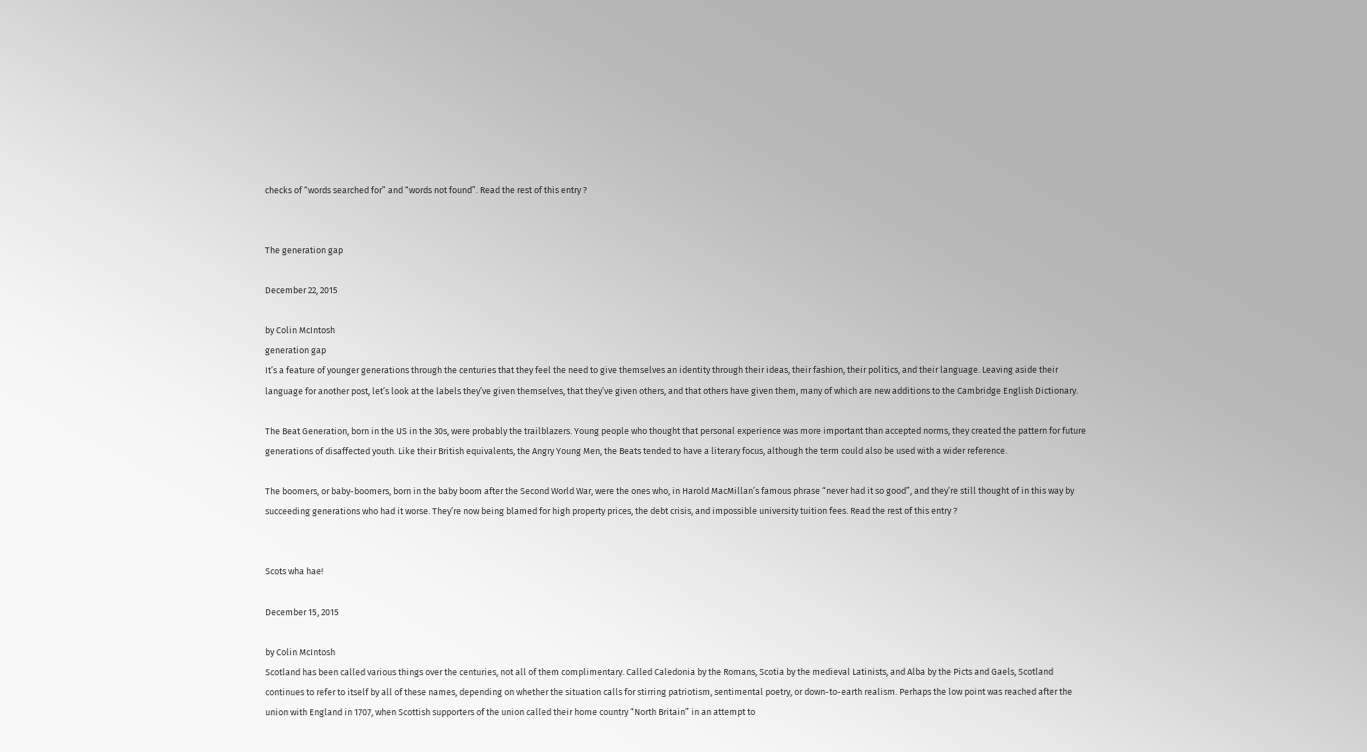checks of “words searched for” and “words not found”. Read the rest of this entry ?


The generation gap

December 22, 2015

by Colin McIntosh
generation gap
It’s a feature of younger generations through the centuries that they feel the need to give themselves an identity through their ideas, their fashion, their politics, and their language. Leaving aside their language for another post, let’s look at the labels they’ve given themselves, that they’ve given others, and that others have given them, many of which are new additions to the Cambridge English Dictionary.

The Beat Generation, born in the US in the 30s, were probably the trailblazers. Young people who thought that personal experience was more important than accepted norms, they created the pattern for future generations of disaffected youth. Like their British equivalents, the Angry Young Men, the Beats tended to have a literary focus, although the term could also be used with a wider reference.

The boomers, or baby-boomers, born in the baby boom after the Second World War, were the ones who, in Harold MacMillan’s famous phrase “never had it so good”, and they’re still thought of in this way by succeeding generations who had it worse. They’re now being blamed for high property prices, the debt crisis, and impossible university tuition fees. Read the rest of this entry ?


Scots wha hae!

December 15, 2015

by Colin McIntosh
Scotland has been called various things over the centuries, not all of them complimentary. Called Caledonia by the Romans, Scotia by the medieval Latinists, and Alba by the Picts and Gaels, Scotland continues to refer to itself by all of these names, depending on whether the situation calls for stirring patriotism, sentimental poetry, or down-to-earth realism. Perhaps the low point was reached after the union with England in 1707, when Scottish supporters of the union called their home country “North Britain” in an attempt to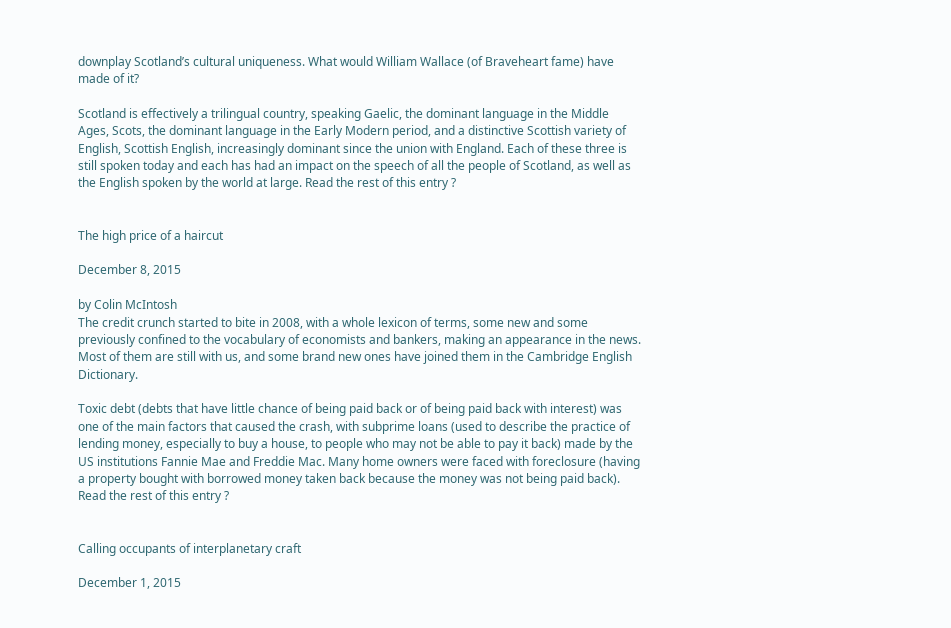downplay Scotland’s cultural uniqueness. What would William Wallace (of Braveheart fame) have made of it?

Scotland is effectively a trilingual country, speaking Gaelic, the dominant language in the Middle Ages, Scots, the dominant language in the Early Modern period, and a distinctive Scottish variety of English, Scottish English, increasingly dominant since the union with England. Each of these three is still spoken today and each has had an impact on the speech of all the people of Scotland, as well as the English spoken by the world at large. Read the rest of this entry ?


The high price of a haircut

December 8, 2015

by Colin McIntosh
The credit crunch started to bite in 2008, with a whole lexicon of terms, some new and some previously confined to the vocabulary of economists and bankers, making an appearance in the news. Most of them are still with us, and some brand new ones have joined them in the Cambridge English Dictionary.

Toxic debt (debts that have little chance of being paid back or of being paid back with interest) was one of the main factors that caused the crash, with subprime loans (used to describe the practice of lending money, especially to buy a house, to people who may not be able to pay it back) made by the US institutions Fannie Mae and Freddie Mac. Many home owners were faced with foreclosure (having a property bought with borrowed money taken back because the money was not being paid back). Read the rest of this entry ?


Calling occupants of interplanetary craft

December 1, 2015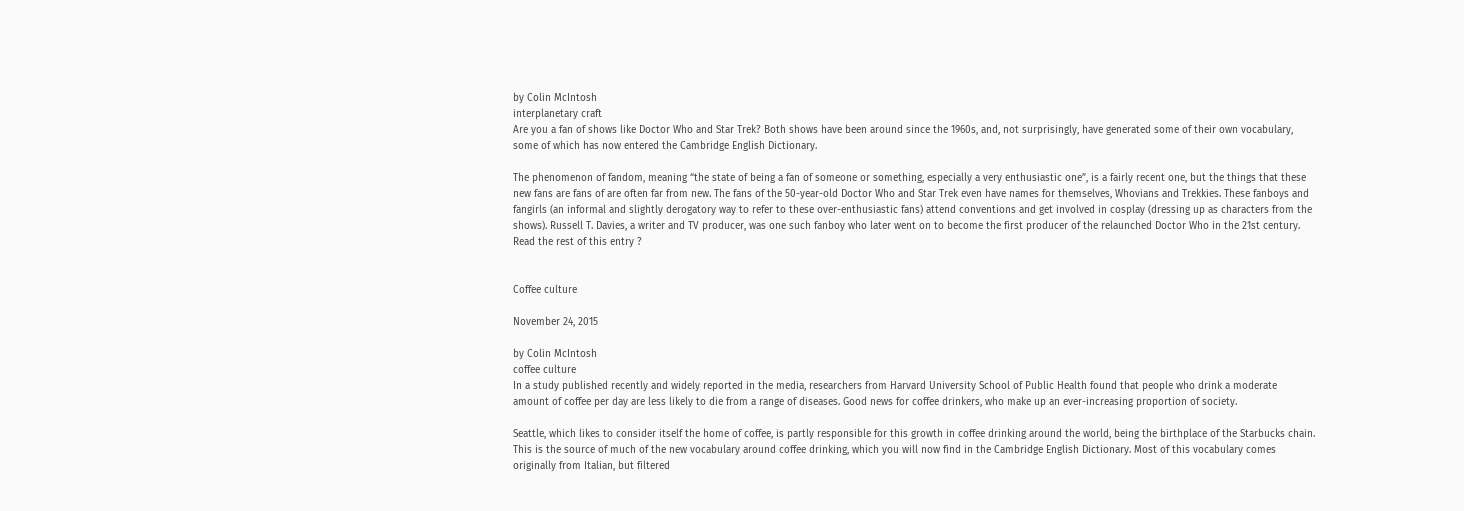by Colin McIntosh
interplanetary craft
Are you a fan of shows like Doctor Who and Star Trek? Both shows have been around since the 1960s, and, not surprisingly, have generated some of their own vocabulary, some of which has now entered the Cambridge English Dictionary.

The phenomenon of fandom, meaning “the state of being a fan of someone or something, especially a very enthusiastic one”, is a fairly recent one, but the things that these new fans are fans of are often far from new. The fans of the 50-year-old Doctor Who and Star Trek even have names for themselves, Whovians and Trekkies. These fanboys and fangirls (an informal and slightly derogatory way to refer to these over-enthusiastic fans) attend conventions and get involved in cosplay (dressing up as characters from the shows). Russell T. Davies, a writer and TV producer, was one such fanboy who later went on to become the first producer of the relaunched Doctor Who in the 21st century. Read the rest of this entry ?


Coffee culture

November 24, 2015

by Colin McIntosh
coffee culture
In a study published recently and widely reported in the media, researchers from Harvard University School of Public Health found that people who drink a moderate amount of coffee per day are less likely to die from a range of diseases. Good news for coffee drinkers, who make up an ever-increasing proportion of society.

Seattle, which likes to consider itself the home of coffee, is partly responsible for this growth in coffee drinking around the world, being the birthplace of the Starbucks chain. This is the source of much of the new vocabulary around coffee drinking, which you will now find in the Cambridge English Dictionary. Most of this vocabulary comes originally from Italian, but filtered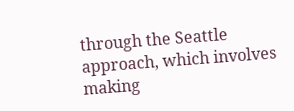through the Seattle approach, which involves making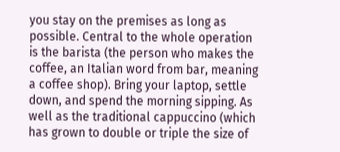you stay on the premises as long as possible. Central to the whole operation is the barista (the person who makes the coffee, an Italian word from bar, meaning a coffee shop). Bring your laptop, settle down, and spend the morning sipping. As well as the traditional cappuccino (which has grown to double or triple the size of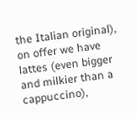the Italian original), on offer we have lattes (even bigger and milkier than a cappuccino),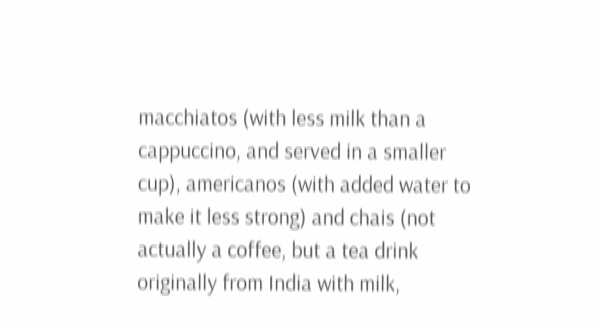macchiatos (with less milk than a cappuccino, and served in a smaller cup), americanos (with added water to make it less strong) and chais (not actually a coffee, but a tea drink originally from India with milk,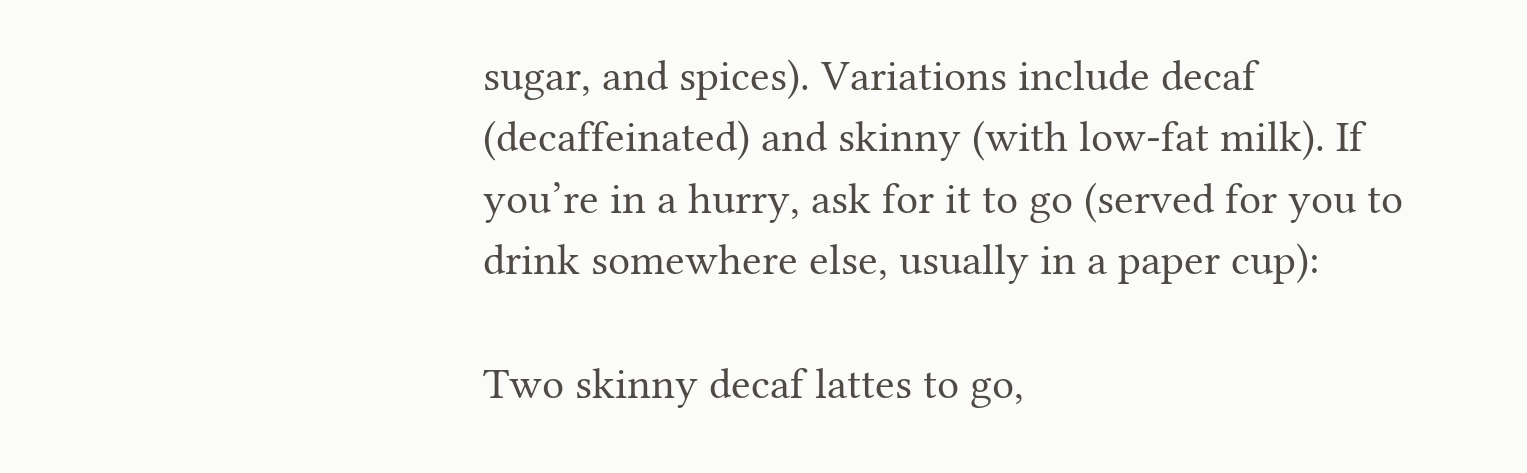sugar, and spices). Variations include decaf (decaffeinated) and skinny (with low-fat milk). If you’re in a hurry, ask for it to go (served for you to drink somewhere else, usually in a paper cup):

Two skinny decaf lattes to go,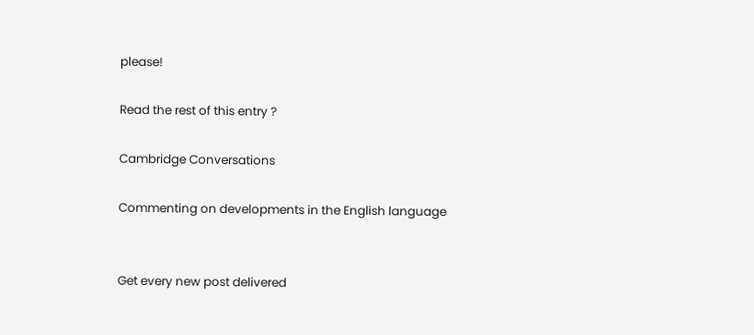please!

Read the rest of this entry ?

Cambridge Conversations

Commenting on developments in the English language


Get every new post delivered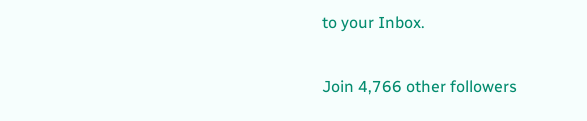to your Inbox.

Join 4,766 other followers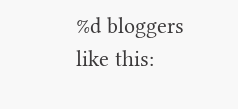%d bloggers like this: